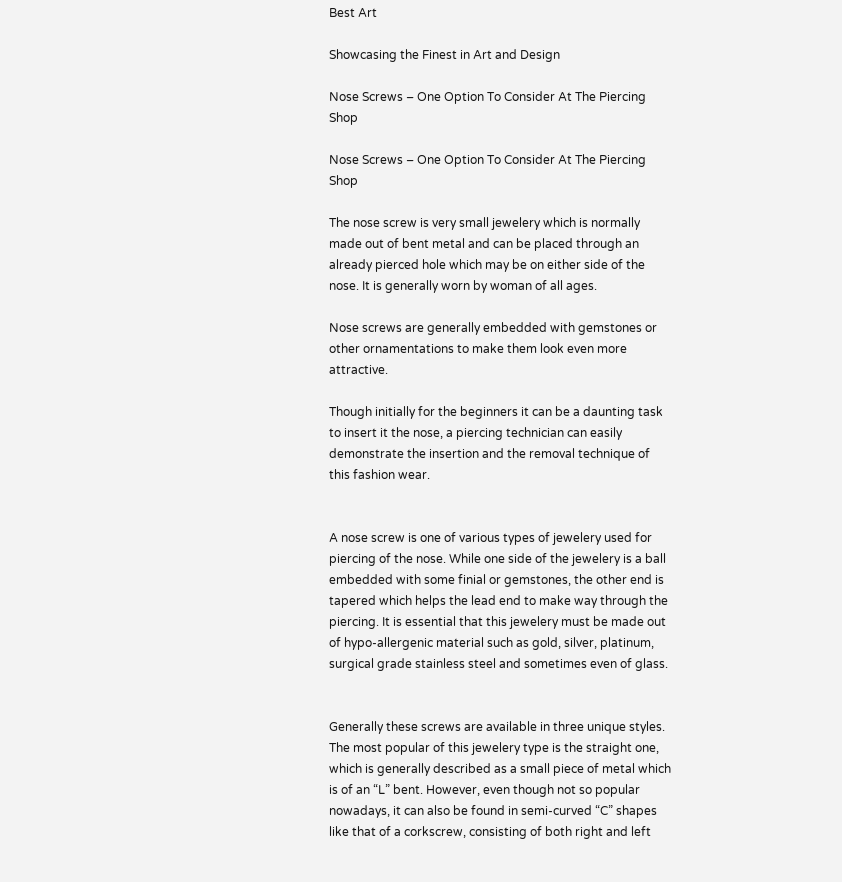Best Art

Showcasing the Finest in Art and Design

Nose Screws – One Option To Consider At The Piercing Shop

Nose Screws – One Option To Consider At The Piercing Shop

The nose screw is very small jewelery which is normally made out of bent metal and can be placed through an already pierced hole which may be on either side of the nose. It is generally worn by woman of all ages.

Nose screws are generally embedded with gemstones or other ornamentations to make them look even more attractive.

Though initially for the beginners it can be a daunting task to insert it the nose, a piercing technician can easily demonstrate the insertion and the removal technique of this fashion wear.


A nose screw is one of various types of jewelery used for piercing of the nose. While one side of the jewelery is a ball embedded with some finial or gemstones, the other end is tapered which helps the lead end to make way through the piercing. It is essential that this jewelery must be made out of hypo-allergenic material such as gold, silver, platinum, surgical grade stainless steel and sometimes even of glass.


Generally these screws are available in three unique styles. The most popular of this jewelery type is the straight one, which is generally described as a small piece of metal which is of an “L” bent. However, even though not so popular nowadays, it can also be found in semi-curved “C” shapes like that of a corkscrew, consisting of both right and left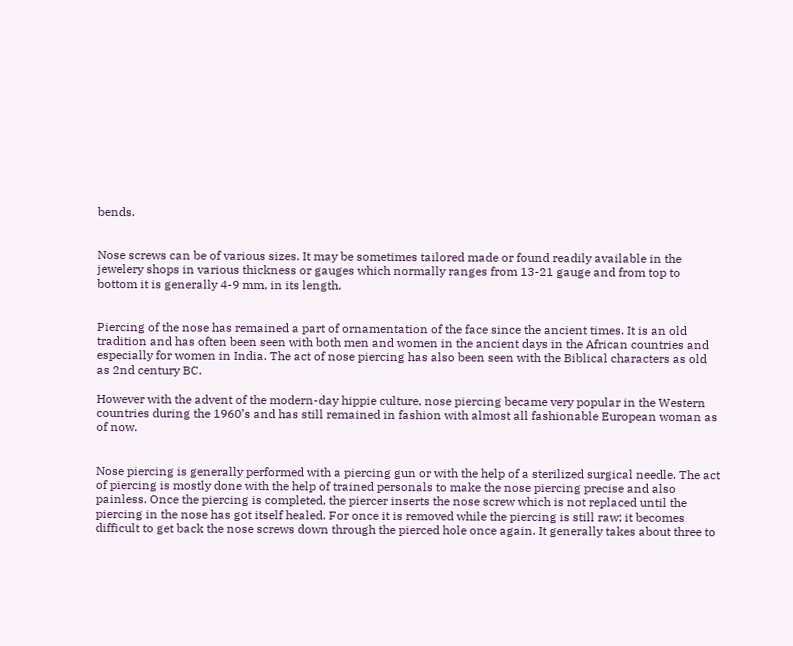bends.


Nose screws can be of various sizes. It may be sometimes tailored made or found readily available in the jewelery shops in various thickness or gauges which normally ranges from 13-21 gauge and from top to bottom it is generally 4-9 mm, in its length.


Piercing of the nose has remained a part of ornamentation of the face since the ancient times. It is an old tradition and has often been seen with both men and women in the ancient days in the African countries and especially for women in India. The act of nose piercing has also been seen with the Biblical characters as old as 2nd century BC.

However with the advent of the modern-day hippie culture, nose piercing became very popular in the Western countries during the 1960’s and has still remained in fashion with almost all fashionable European woman as of now.


Nose piercing is generally performed with a piercing gun or with the help of a sterilized surgical needle. The act of piercing is mostly done with the help of trained personals to make the nose piercing precise and also painless. Once the piercing is completed, the piercer inserts the nose screw which is not replaced until the piercing in the nose has got itself healed. For once it is removed while the piercing is still raw; it becomes difficult to get back the nose screws down through the pierced hole once again. It generally takes about three to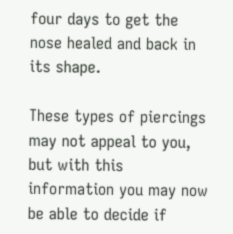four days to get the nose healed and back in its shape.

These types of piercings may not appeal to you, but with this information you may now be able to decide if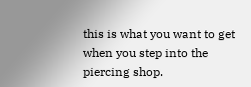this is what you want to get when you step into the piercing shop.